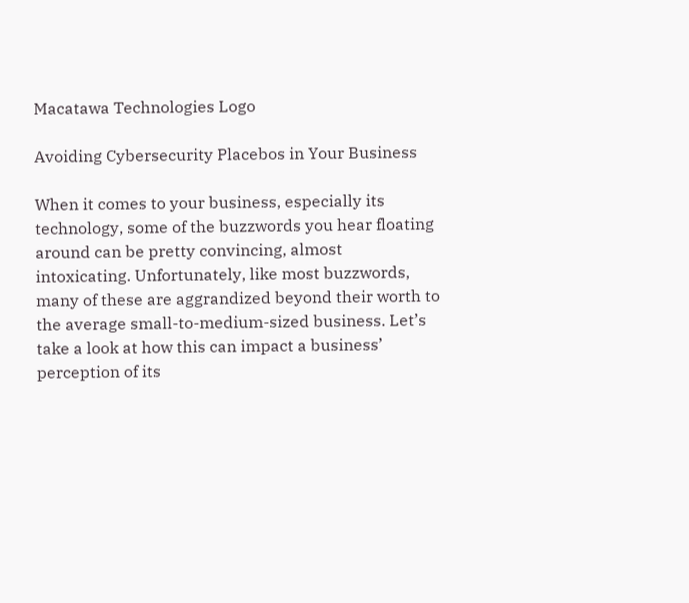Macatawa Technologies Logo

Avoiding Cybersecurity Placebos in Your Business

When it comes to your business, especially its technology, some of the buzzwords you hear floating around can be pretty convincing, almost intoxicating. Unfortunately, like most buzzwords, many of these are aggrandized beyond their worth to the average small-to-medium-sized business. Let’s take a look at how this can impact a business’ perception of its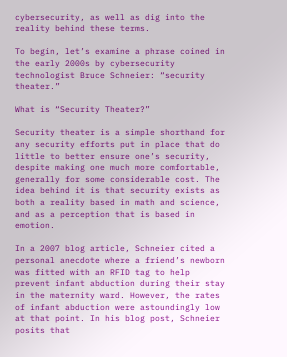cybersecurity, as well as dig into the reality behind these terms.

To begin, let’s examine a phrase coined in the early 2000s by cybersecurity technologist Bruce Schneier: “security theater.”

What is “Security Theater?”

Security theater is a simple shorthand for any security efforts put in place that do little to better ensure one’s security, despite making one much more comfortable, generally for some considerable cost. The idea behind it is that security exists as both a reality based in math and science, and as a perception that is based in emotion.

In a 2007 blog article, Schneier cited a personal anecdote where a friend’s newborn was fitted with an RFID tag to help prevent infant abduction during their stay in the maternity ward. However, the rates of infant abduction were astoundingly low at that point. In his blog post, Schneier posits that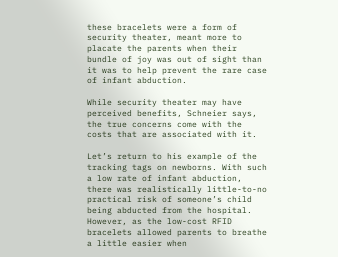these bracelets were a form of security theater, meant more to placate the parents when their bundle of joy was out of sight than it was to help prevent the rare case of infant abduction.

While security theater may have perceived benefits, Schneier says, the true concerns come with the costs that are associated with it.

Let’s return to his example of the tracking tags on newborns. With such a low rate of infant abduction, there was realistically little-to-no practical risk of someone’s child being abducted from the hospital. However, as the low-cost RFID bracelets allowed parents to breathe a little easier when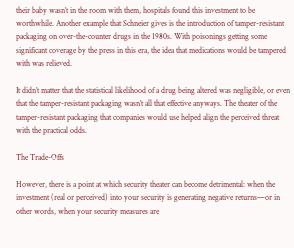their baby wasn’t in the room with them, hospitals found this investment to be worthwhile. Another example that Schneier gives is the introduction of tamper-resistant packaging on over-the-counter drugs in the 1980s. With poisonings getting some significant coverage by the press in this era, the idea that medications would be tampered with was relieved.

It didn’t matter that the statistical likelihood of a drug being altered was negligible, or even that the tamper-resistant packaging wasn’t all that effective anyways. The theater of the tamper-resistant packaging that companies would use helped align the perceived threat with the practical odds.

The Trade-Offs

However, there is a point at which security theater can become detrimental: when the investment (real or perceived) into your security is generating negative returns—or in other words, when your security measures are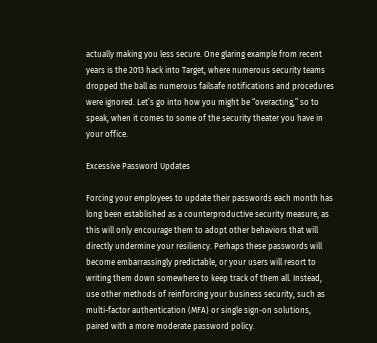actually making you less secure. One glaring example from recent years is the 2013 hack into Target, where numerous security teams dropped the ball as numerous failsafe notifications and procedures were ignored. Let’s go into how you might be “overacting,” so to speak, when it comes to some of the security theater you have in your office.

Excessive Password Updates

Forcing your employees to update their passwords each month has long been established as a counterproductive security measure, as this will only encourage them to adopt other behaviors that will directly undermine your resiliency. Perhaps these passwords will become embarrassingly predictable, or your users will resort to writing them down somewhere to keep track of them all. Instead, use other methods of reinforcing your business security, such as multi-factor authentication (MFA) or single sign-on solutions, paired with a more moderate password policy.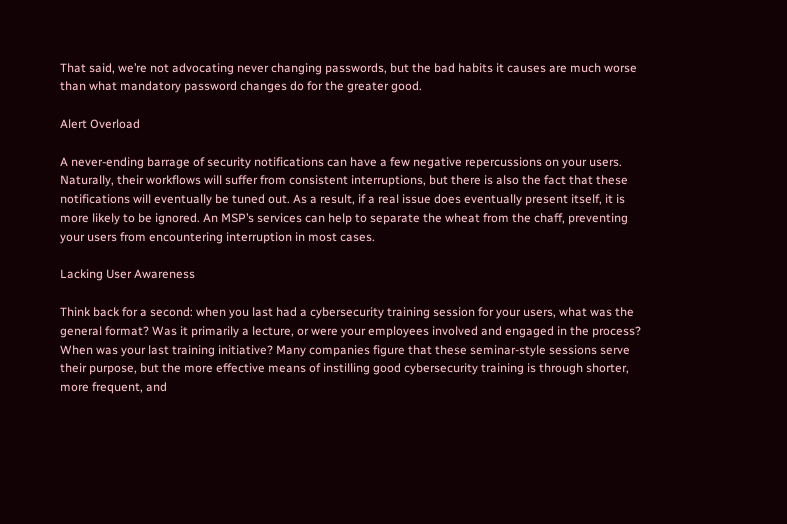That said, we’re not advocating never changing passwords, but the bad habits it causes are much worse than what mandatory password changes do for the greater good.

Alert Overload

A never-ending barrage of security notifications can have a few negative repercussions on your users. Naturally, their workflows will suffer from consistent interruptions, but there is also the fact that these notifications will eventually be tuned out. As a result, if a real issue does eventually present itself, it is more likely to be ignored. An MSP’s services can help to separate the wheat from the chaff, preventing your users from encountering interruption in most cases.

Lacking User Awareness

Think back for a second: when you last had a cybersecurity training session for your users, what was the general format? Was it primarily a lecture, or were your employees involved and engaged in the process? When was your last training initiative? Many companies figure that these seminar-style sessions serve their purpose, but the more effective means of instilling good cybersecurity training is through shorter, more frequent, and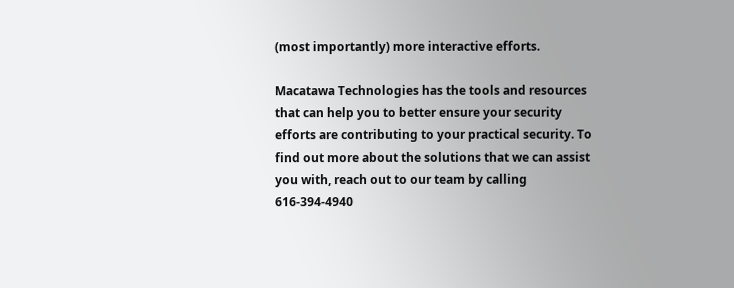(most importantly) more interactive efforts.

Macatawa Technologies has the tools and resources that can help you to better ensure your security efforts are contributing to your practical security. To find out more about the solutions that we can assist you with, reach out to our team by calling 616-394-4940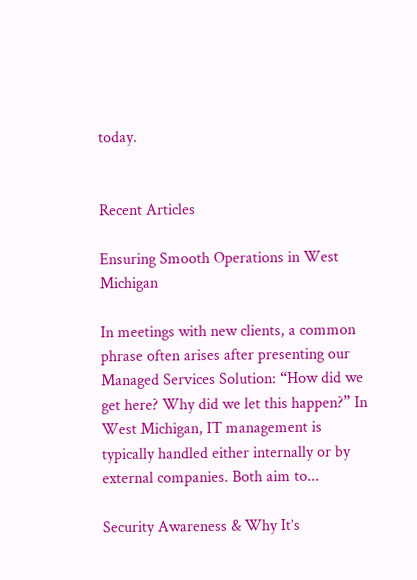today.


Recent Articles

Ensuring Smooth Operations in West Michigan

In meetings with new clients, a common phrase often arises after presenting our Managed Services Solution: “How did we get here? Why did we let this happen?” In West Michigan, IT management is typically handled either internally or by external companies. Both aim to...

Security Awareness & Why It’s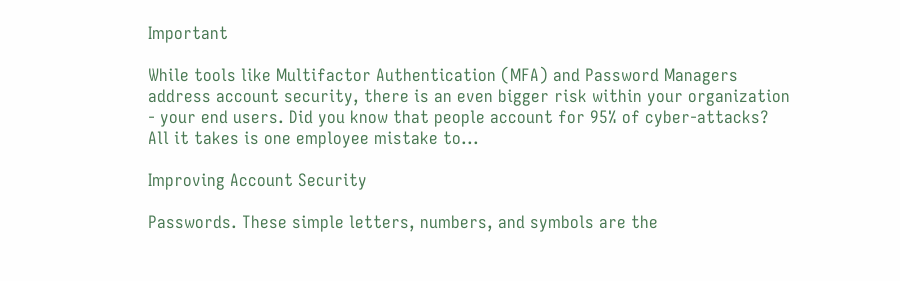Important

While tools like Multifactor Authentication (MFA) and Password Managers address account security, there is an even bigger risk within your organization - your end users. Did you know that people account for 95% of cyber-attacks? All it takes is one employee mistake to...

Improving Account Security

Passwords. These simple letters, numbers, and symbols are the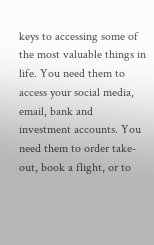keys to accessing some of the most valuable things in life. You need them to access your social media, email, bank and investment accounts. You need them to order take-out, book a flight, or to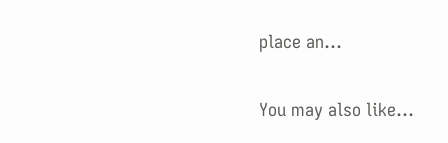place an...

You may also like…